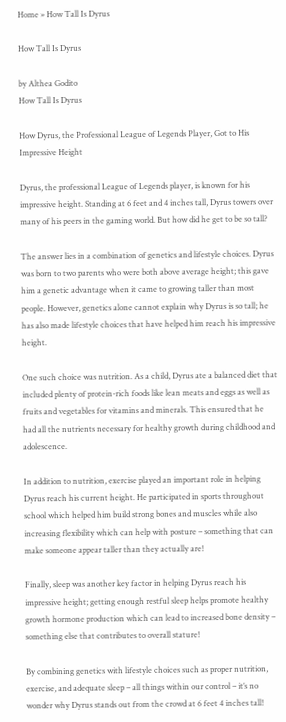Home » How Tall Is Dyrus

How Tall Is Dyrus

by Althea Godito
How Tall Is Dyrus

How Dyrus, the Professional League of Legends Player, Got to His Impressive Height

Dyrus, the professional League of Legends player, is known for his impressive height. Standing at 6 feet and 4 inches tall, Dyrus towers over many of his peers in the gaming world. But how did he get to be so tall?

The answer lies in a combination of genetics and lifestyle choices. Dyrus was born to two parents who were both above average height; this gave him a genetic advantage when it came to growing taller than most people. However, genetics alone cannot explain why Dyrus is so tall; he has also made lifestyle choices that have helped him reach his impressive height.

One such choice was nutrition. As a child, Dyrus ate a balanced diet that included plenty of protein-rich foods like lean meats and eggs as well as fruits and vegetables for vitamins and minerals. This ensured that he had all the nutrients necessary for healthy growth during childhood and adolescence.

In addition to nutrition, exercise played an important role in helping Dyrus reach his current height. He participated in sports throughout school which helped him build strong bones and muscles while also increasing flexibility which can help with posture – something that can make someone appear taller than they actually are!

Finally, sleep was another key factor in helping Dyrus reach his impressive height; getting enough restful sleep helps promote healthy growth hormone production which can lead to increased bone density – something else that contributes to overall stature!

By combining genetics with lifestyle choices such as proper nutrition, exercise, and adequate sleep – all things within our control – it’s no wonder why Dyrus stands out from the crowd at 6 feet 4 inches tall!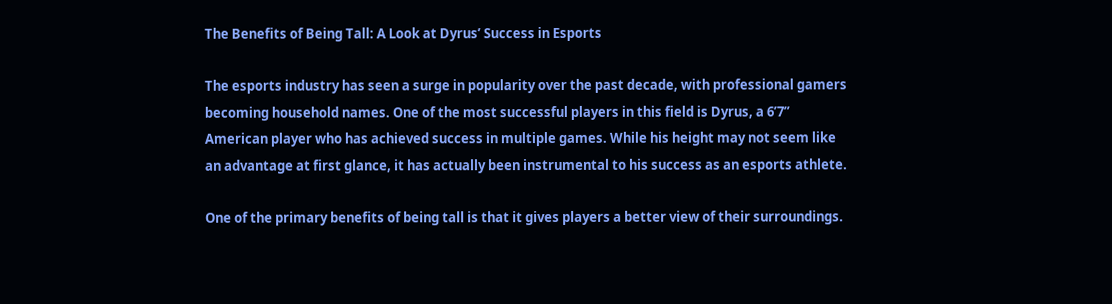The Benefits of Being Tall: A Look at Dyrus’ Success in Esports

The esports industry has seen a surge in popularity over the past decade, with professional gamers becoming household names. One of the most successful players in this field is Dyrus, a 6’7” American player who has achieved success in multiple games. While his height may not seem like an advantage at first glance, it has actually been instrumental to his success as an esports athlete.

One of the primary benefits of being tall is that it gives players a better view of their surroundings.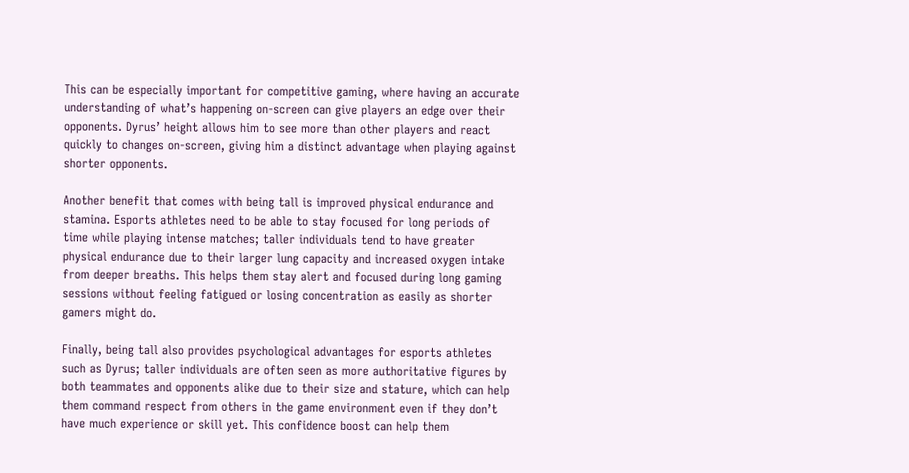This can be especially important for competitive gaming, where having an accurate understanding of what’s happening on-screen can give players an edge over their opponents. Dyrus’ height allows him to see more than other players and react quickly to changes on-screen, giving him a distinct advantage when playing against shorter opponents.

Another benefit that comes with being tall is improved physical endurance and stamina. Esports athletes need to be able to stay focused for long periods of time while playing intense matches; taller individuals tend to have greater physical endurance due to their larger lung capacity and increased oxygen intake from deeper breaths. This helps them stay alert and focused during long gaming sessions without feeling fatigued or losing concentration as easily as shorter gamers might do.

Finally, being tall also provides psychological advantages for esports athletes such as Dyrus; taller individuals are often seen as more authoritative figures by both teammates and opponents alike due to their size and stature, which can help them command respect from others in the game environment even if they don’t have much experience or skill yet. This confidence boost can help them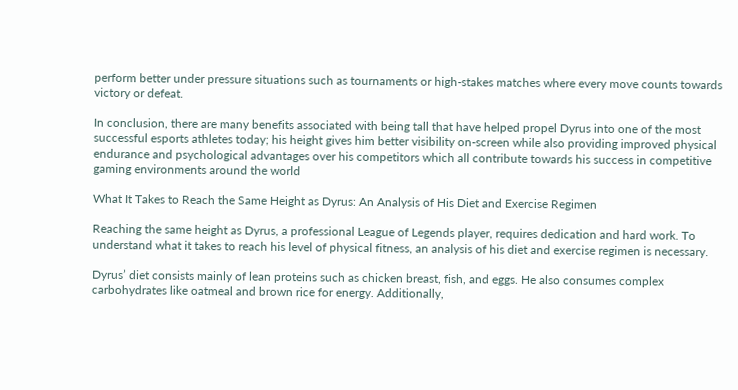perform better under pressure situations such as tournaments or high-stakes matches where every move counts towards victory or defeat.

In conclusion, there are many benefits associated with being tall that have helped propel Dyrus into one of the most successful esports athletes today; his height gives him better visibility on-screen while also providing improved physical endurance and psychological advantages over his competitors which all contribute towards his success in competitive gaming environments around the world

What It Takes to Reach the Same Height as Dyrus: An Analysis of His Diet and Exercise Regimen

Reaching the same height as Dyrus, a professional League of Legends player, requires dedication and hard work. To understand what it takes to reach his level of physical fitness, an analysis of his diet and exercise regimen is necessary.

Dyrus’ diet consists mainly of lean proteins such as chicken breast, fish, and eggs. He also consumes complex carbohydrates like oatmeal and brown rice for energy. Additionally,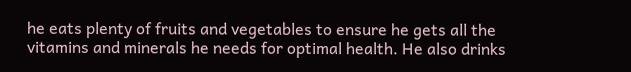he eats plenty of fruits and vegetables to ensure he gets all the vitamins and minerals he needs for optimal health. He also drinks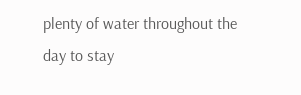plenty of water throughout the day to stay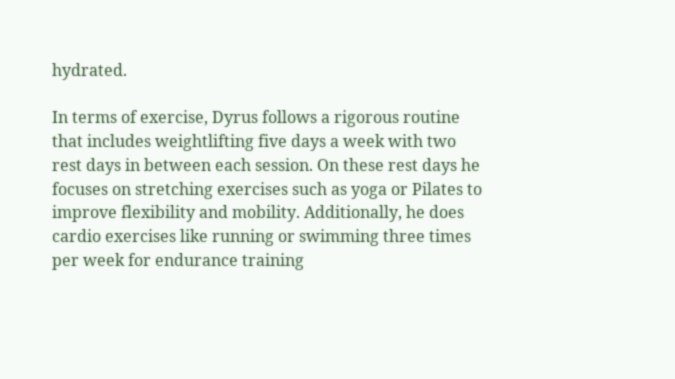hydrated.

In terms of exercise, Dyrus follows a rigorous routine that includes weightlifting five days a week with two rest days in between each session. On these rest days he focuses on stretching exercises such as yoga or Pilates to improve flexibility and mobility. Additionally, he does cardio exercises like running or swimming three times per week for endurance training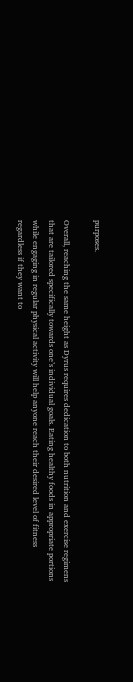purposes.

Overall, reaching the same height as Dyrus requires dedication to both nutrition and exercise regimens that are tailored specifically towards one’s individual goals. Eating healthy foods in appropriate portions while engaging in regular physical activity will help anyone reach their desired level of fitness regardless if they want to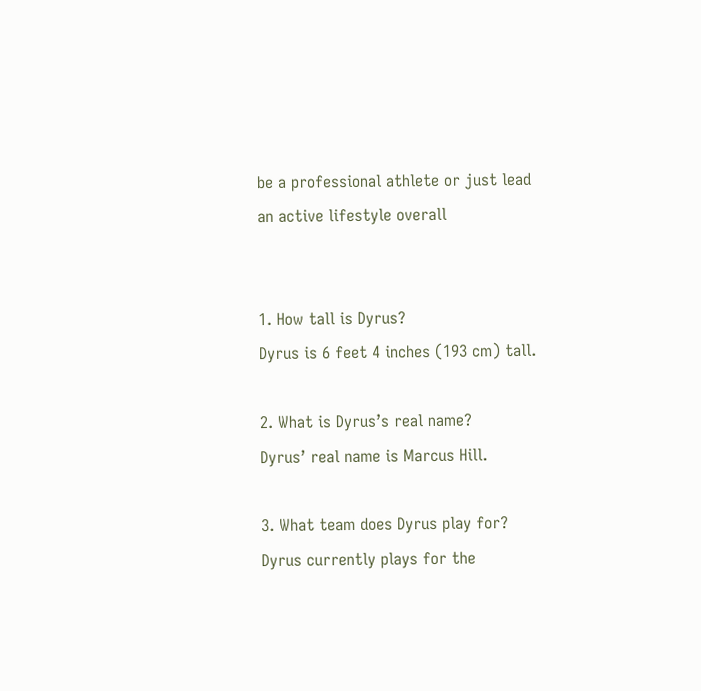be a professional athlete or just lead an active lifestyle overall


1. How tall is Dyrus?
Dyrus is 6 feet 4 inches (193 cm) tall.

2. What is Dyrus’s real name?
Dyrus’ real name is Marcus Hill.

3. What team does Dyrus play for?
Dyrus currently plays for the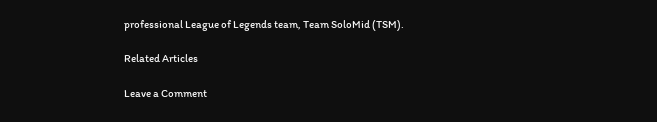professional League of Legends team, Team SoloMid (TSM).

Related Articles

Leave a Comment